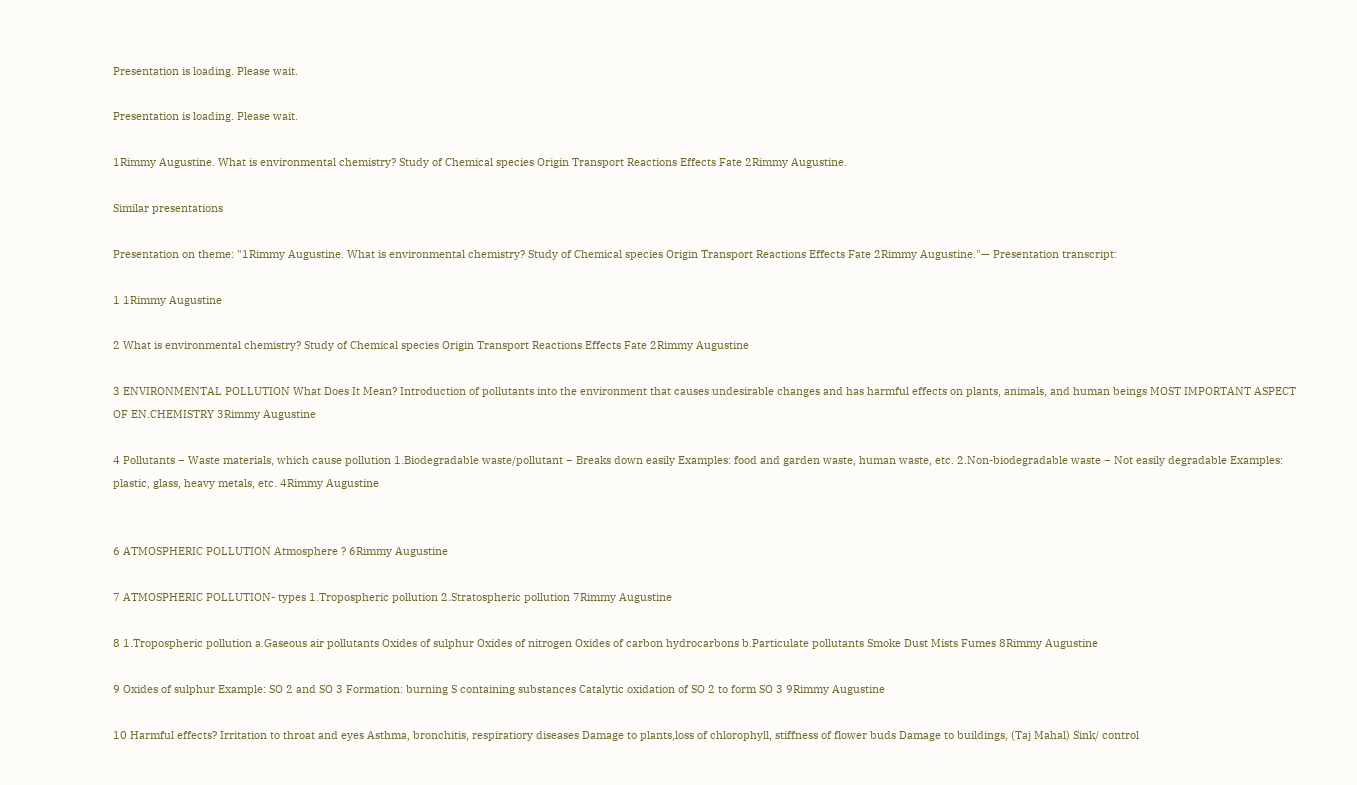Presentation is loading. Please wait.

Presentation is loading. Please wait.

1Rimmy Augustine. What is environmental chemistry? Study of Chemical species Origin Transport Reactions Effects Fate 2Rimmy Augustine.

Similar presentations

Presentation on theme: "1Rimmy Augustine. What is environmental chemistry? Study of Chemical species Origin Transport Reactions Effects Fate 2Rimmy Augustine."— Presentation transcript:

1 1Rimmy Augustine

2 What is environmental chemistry? Study of Chemical species Origin Transport Reactions Effects Fate 2Rimmy Augustine

3 ENVIRONMENTAL POLLUTION What Does It Mean? Introduction of pollutants into the environment that causes undesirable changes and has harmful effects on plants, animals, and human beings MOST IMPORTANT ASPECT OF EN.CHEMISTRY 3Rimmy Augustine

4 Pollutants − Waste materials, which cause pollution 1.Biodegradable waste/pollutant − Breaks down easily Examples: food and garden waste, human waste, etc. 2.Non-biodegradable waste − Not easily degradable Examples: plastic, glass, heavy metals, etc. 4Rimmy Augustine


6 ATMOSPHERIC POLLUTION Atmosphere ? 6Rimmy Augustine

7 ATMOSPHERIC POLLUTION- types 1.Tropospheric pollution 2.Stratospheric pollution 7Rimmy Augustine

8 1.Tropospheric pollution a.Gaseous air pollutants Oxides of sulphur Oxides of nitrogen Oxides of carbon hydrocarbons b.Particulate pollutants Smoke Dust Mists Fumes 8Rimmy Augustine

9 Oxides of sulphur Example: SO 2 and SO 3 Formation: burning S containing substances Catalytic oxidation of SO 2 to form SO 3 9Rimmy Augustine

10 Harmful effects? Irritation to throat and eyes Asthma, bronchitis, respiratiory diseases Damage to plants,loss of chlorophyll, stiffness of flower buds Damage to buildings, (Taj Mahal) Sink/ control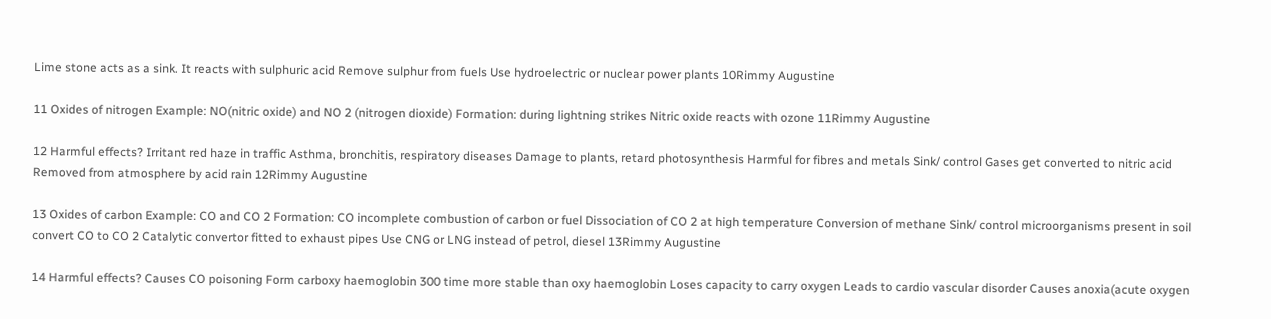Lime stone acts as a sink. It reacts with sulphuric acid Remove sulphur from fuels Use hydroelectric or nuclear power plants 10Rimmy Augustine

11 Oxides of nitrogen Example: NO(nitric oxide) and NO 2 (nitrogen dioxide) Formation: during lightning strikes Nitric oxide reacts with ozone 11Rimmy Augustine

12 Harmful effects? Irritant red haze in traffic Asthma, bronchitis, respiratory diseases Damage to plants, retard photosynthesis Harmful for fibres and metals Sink/ control Gases get converted to nitric acid Removed from atmosphere by acid rain 12Rimmy Augustine

13 Oxides of carbon Example: CO and CO 2 Formation: CO incomplete combustion of carbon or fuel Dissociation of CO 2 at high temperature Conversion of methane Sink/ control microorganisms present in soil convert CO to CO 2 Catalytic convertor fitted to exhaust pipes Use CNG or LNG instead of petrol, diesel 13Rimmy Augustine

14 Harmful effects? Causes CO poisoning Form carboxy haemoglobin 300 time more stable than oxy haemoglobin Loses capacity to carry oxygen Leads to cardio vascular disorder Causes anoxia(acute oxygen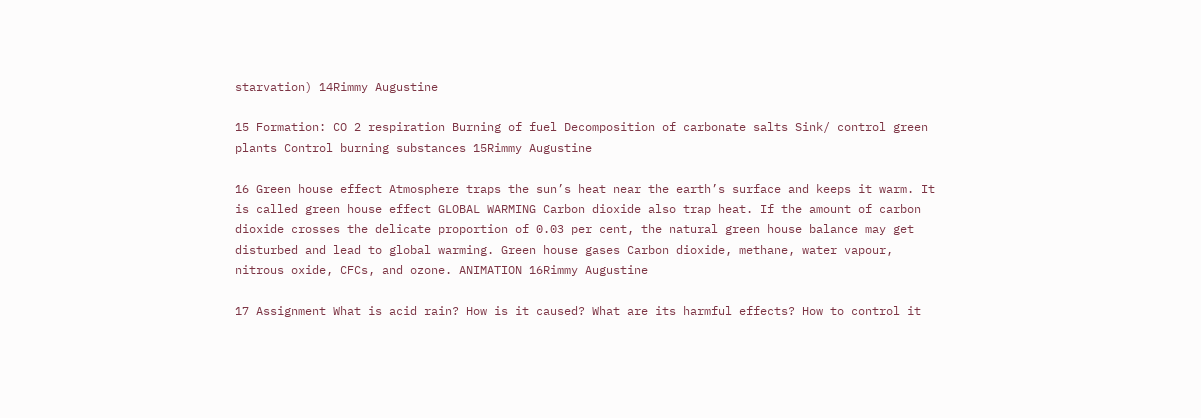starvation) 14Rimmy Augustine

15 Formation: CO 2 respiration Burning of fuel Decomposition of carbonate salts Sink/ control green plants Control burning substances 15Rimmy Augustine

16 Green house effect Atmosphere traps the sun’s heat near the earth’s surface and keeps it warm. It is called green house effect GLOBAL WARMING Carbon dioxide also trap heat. If the amount of carbon dioxide crosses the delicate proportion of 0.03 per cent, the natural green house balance may get disturbed and lead to global warming. Green house gases Carbon dioxide, methane, water vapour, nitrous oxide, CFCs, and ozone. ANIMATION 16Rimmy Augustine

17 Assignment What is acid rain? How is it caused? What are its harmful effects? How to control it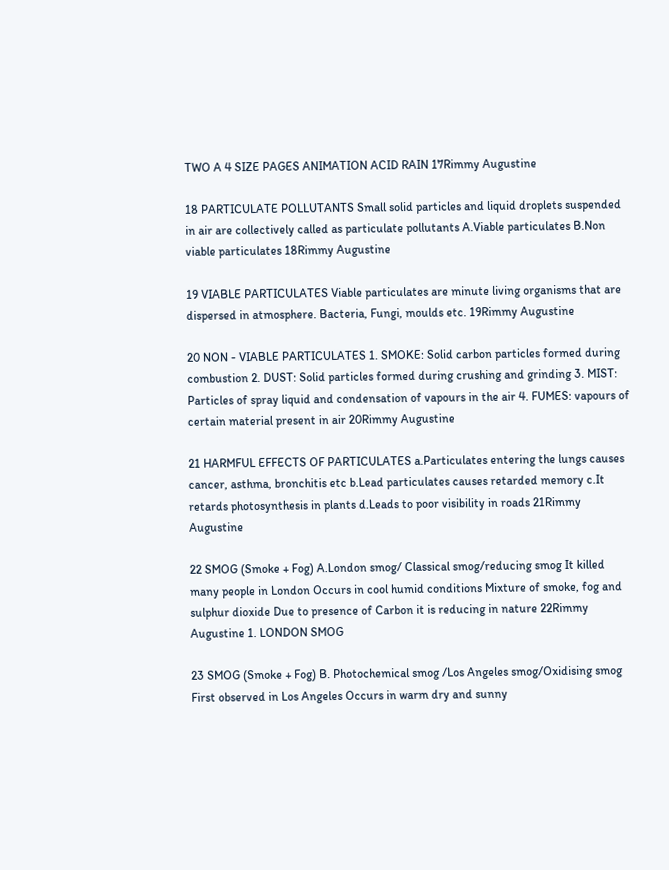TWO A 4 SIZE PAGES ANIMATION ACID RAIN 17Rimmy Augustine

18 PARTICULATE POLLUTANTS Small solid particles and liquid droplets suspended in air are collectively called as particulate pollutants A.Viable particulates B.Non viable particulates 18Rimmy Augustine

19 VIABLE PARTICULATES Viable particulates are minute living organisms that are dispersed in atmosphere. Bacteria, Fungi, moulds etc. 19Rimmy Augustine

20 NON - VIABLE PARTICULATES 1. SMOKE: Solid carbon particles formed during combustion 2. DUST: Solid particles formed during crushing and grinding 3. MIST: Particles of spray liquid and condensation of vapours in the air 4. FUMES: vapours of certain material present in air 20Rimmy Augustine

21 HARMFUL EFFECTS OF PARTICULATES a.Particulates entering the lungs causes cancer, asthma, bronchitis etc b.Lead particulates causes retarded memory c.It retards photosynthesis in plants d.Leads to poor visibility in roads 21Rimmy Augustine

22 SMOG (Smoke + Fog) A.London smog/ Classical smog/reducing smog It killed many people in London Occurs in cool humid conditions Mixture of smoke, fog and sulphur dioxide Due to presence of Carbon it is reducing in nature 22Rimmy Augustine 1. LONDON SMOG

23 SMOG (Smoke + Fog) B. Photochemical smog /Los Angeles smog/Oxidising smog First observed in Los Angeles Occurs in warm dry and sunny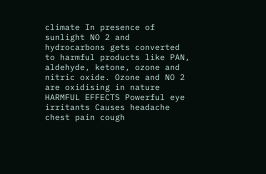climate In presence of sunlight NO 2 and hydrocarbons gets converted to harmful products like PAN, aldehyde, ketone, ozone and nitric oxide. Ozone and NO 2 are oxidising in nature HARMFUL EFFECTS Powerful eye irritants Causes headache chest pain cough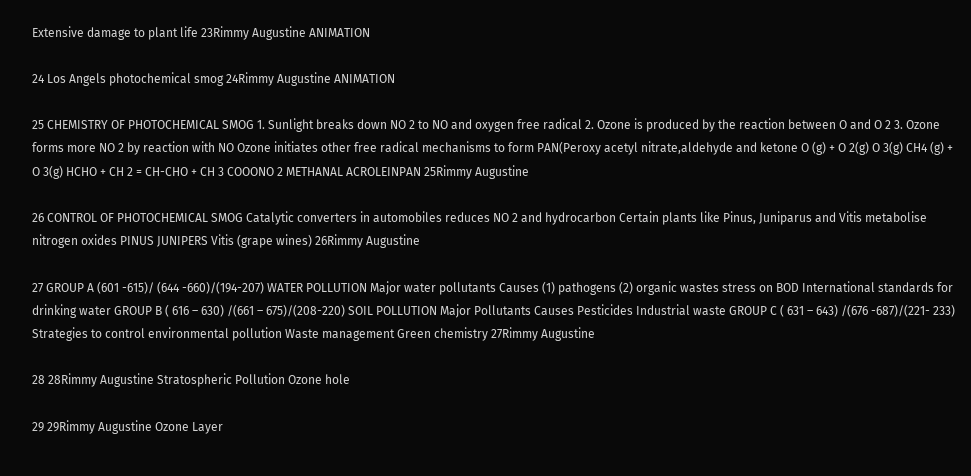Extensive damage to plant life 23Rimmy Augustine ANIMATION

24 Los Angels photochemical smog 24Rimmy Augustine ANIMATION

25 CHEMISTRY OF PHOTOCHEMICAL SMOG 1. Sunlight breaks down NO 2 to NO and oxygen free radical 2. Ozone is produced by the reaction between O and O 2 3. Ozone forms more NO 2 by reaction with NO Ozone initiates other free radical mechanisms to form PAN(Peroxy acetyl nitrate,aldehyde and ketone O (g) + O 2(g) O 3(g) CH4 (g) + O 3(g) HCHO + CH 2 = CH-CHO + CH 3 COOONO 2 METHANAL ACROLEINPAN 25Rimmy Augustine

26 CONTROL OF PHOTOCHEMICAL SMOG Catalytic converters in automobiles reduces NO 2 and hydrocarbon Certain plants like Pinus, Juniparus and Vitis metabolise nitrogen oxides PINUS JUNIPERS Vitis (grape wines) 26Rimmy Augustine

27 GROUP A (601 -615)/ (644 -660)/(194-207) WATER POLLUTION Major water pollutants Causes (1) pathogens (2) organic wastes stress on BOD International standards for drinking water GROUP B ( 616 – 630) /(661 – 675)/(208-220) SOIL POLLUTION Major Pollutants Causes Pesticides Industrial waste GROUP C ( 631 – 643) /(676 -687)/(221- 233) Strategies to control environmental pollution Waste management Green chemistry 27Rimmy Augustine

28 28Rimmy Augustine Stratospheric Pollution Ozone hole

29 29Rimmy Augustine Ozone Layer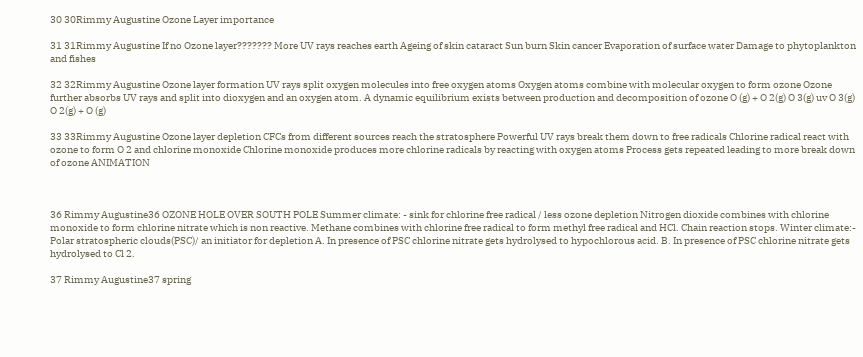30 30Rimmy Augustine Ozone Layer importance

31 31Rimmy Augustine If no Ozone layer??????? More UV rays reaches earth Ageing of skin cataract Sun burn Skin cancer Evaporation of surface water Damage to phytoplankton and fishes

32 32Rimmy Augustine Ozone layer formation UV rays split oxygen molecules into free oxygen atoms Oxygen atoms combine with molecular oxygen to form ozone Ozone further absorbs UV rays and split into dioxygen and an oxygen atom. A dynamic equilibrium exists between production and decomposition of ozone O (g) + O 2(g) O 3(g) uv O 3(g) O 2(g) + O (g)

33 33Rimmy Augustine Ozone layer depletion CFCs from different sources reach the stratosphere Powerful UV rays break them down to free radicals Chlorine radical react with ozone to form O 2 and chlorine monoxide Chlorine monoxide produces more chlorine radicals by reacting with oxygen atoms Process gets repeated leading to more break down of ozone ANIMATION



36 Rimmy Augustine36 OZONE HOLE OVER SOUTH POLE Summer climate: - sink for chlorine free radical / less ozone depletion Nitrogen dioxide combines with chlorine monoxide to form chlorine nitrate which is non reactive. Methane combines with chlorine free radical to form methyl free radical and HCl. Chain reaction stops. Winter climate:- Polar stratospheric clouds(PSC)/ an initiator for depletion A. In presence of PSC chlorine nitrate gets hydrolysed to hypochlorous acid. B. In presence of PSC chlorine nitrate gets hydrolysed to Cl 2.

37 Rimmy Augustine37 spring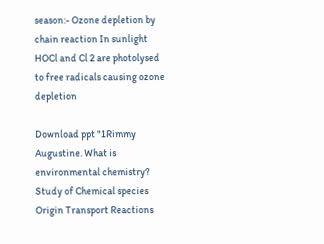season:- Ozone depletion by chain reaction In sunlight HOCl and Cl 2 are photolysed to free radicals causing ozone depletion

Download ppt "1Rimmy Augustine. What is environmental chemistry? Study of Chemical species Origin Transport Reactions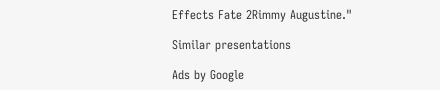Effects Fate 2Rimmy Augustine."

Similar presentations

Ads by Google